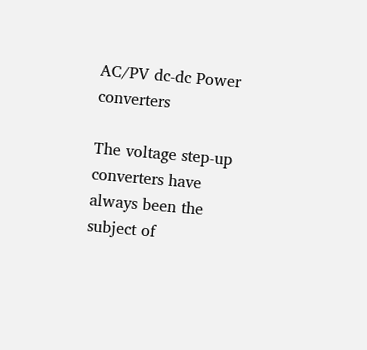AC/PV dc-dc Power converters

The voltage step-up converters have always been the subject of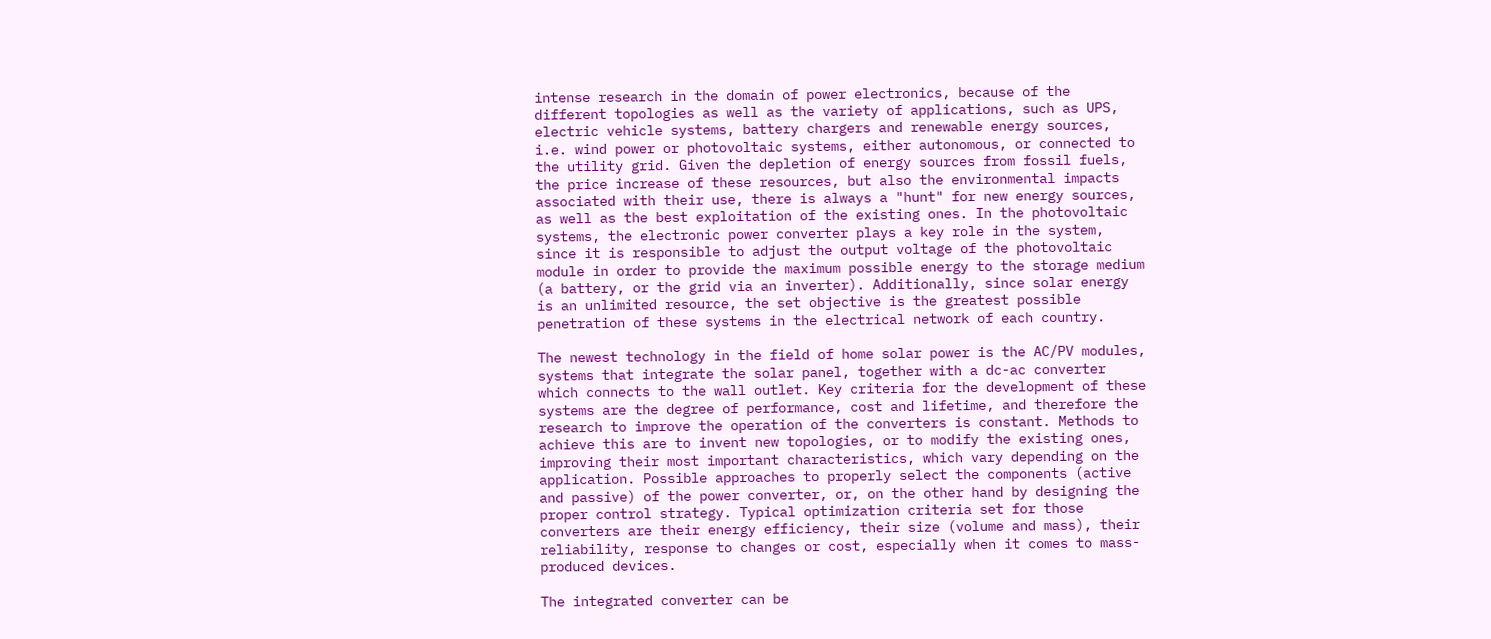intense research in the domain of power electronics, because of the different topologies as well as the variety of applications, such as UPS, electric vehicle systems, battery chargers and renewable energy sources, i.e. wind power or photovoltaic systems, either autonomous, or connected to the utility grid. Given the depletion of energy sources from fossil fuels, the price increase of these resources, but also the environmental impacts associated with their use, there is always a "hunt" for new energy sources, as well as the best exploitation of the existing ones. In the photovoltaic systems, the electronic power converter plays a key role in the system, since it is responsible to adjust the output voltage of the photovoltaic module in order to provide the maximum possible energy to the storage medium (a battery, or the grid via an inverter). Additionally, since solar energy is an unlimited resource, the set objective is the greatest possible penetration of these systems in the electrical network of each country.

The newest technology in the field of home solar power is the AC/PV modules, systems that integrate the solar panel, together with a dc-ac converter which connects to the wall outlet. Key criteria for the development of these systems are the degree of performance, cost and lifetime, and therefore the research to improve the operation of the converters is constant. Methods to achieve this are to invent new topologies, or to modify the existing ones, improving their most important characteristics, which vary depending on the application. Possible approaches to properly select the components (active and passive) of the power converter, or, on the other hand by designing the proper control strategy. Typical optimization criteria set for those converters are their energy efficiency, their size (volume and mass), their reliability, response to changes or cost, especially when it comes to mass-produced devices.

The integrated converter can be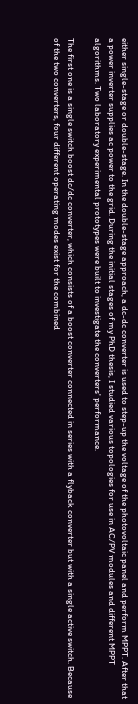either single-stage or double-stage. In the double-stage approach, a dc-dc converter is used to step-up the voltage of the photovoltaic panel and perform MPPT. After that a power inverter supplies ac power to the grid. During the initial stages of my PhD thesis, I studied various topologies for use in AC/PV modules and different MPPT algorithms. Two laboratory experimental prototypes were built to investigate the converters' performance.

The first one is a single switch boost dc/dc converter, which consists of a boost converter connected in series with a flyback converter but with a single active switch. Because of the two converters, four different operating modes exist for the combined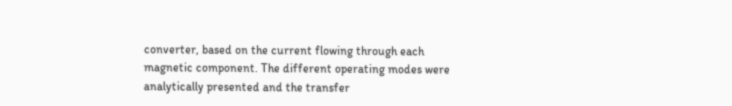converter, based on the current flowing through each magnetic component. The different operating modes were analytically presented and the transfer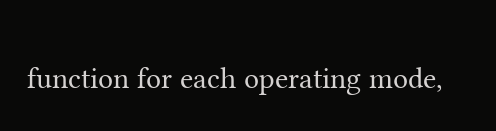function for each operating mode,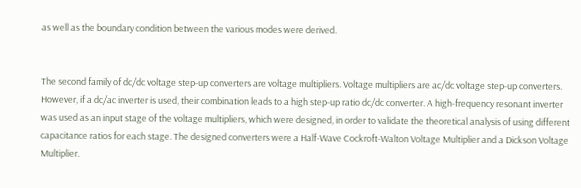as well as the boundary condition between the various modes were derived.


The second family of dc/dc voltage step-up converters are voltage multipliers. Voltage multipliers are ac/dc voltage step-up converters. However, if a dc/ac inverter is used, their combination leads to a high step-up ratio dc/dc converter. A high-frequency resonant inverter was used as an input stage of the voltage multipliers, which were designed, in order to validate the theoretical analysis of using different capacitance ratios for each stage. The designed converters were a Half-Wave Cockroft-Walton Voltage Multiplier and a Dickson Voltage Multiplier.